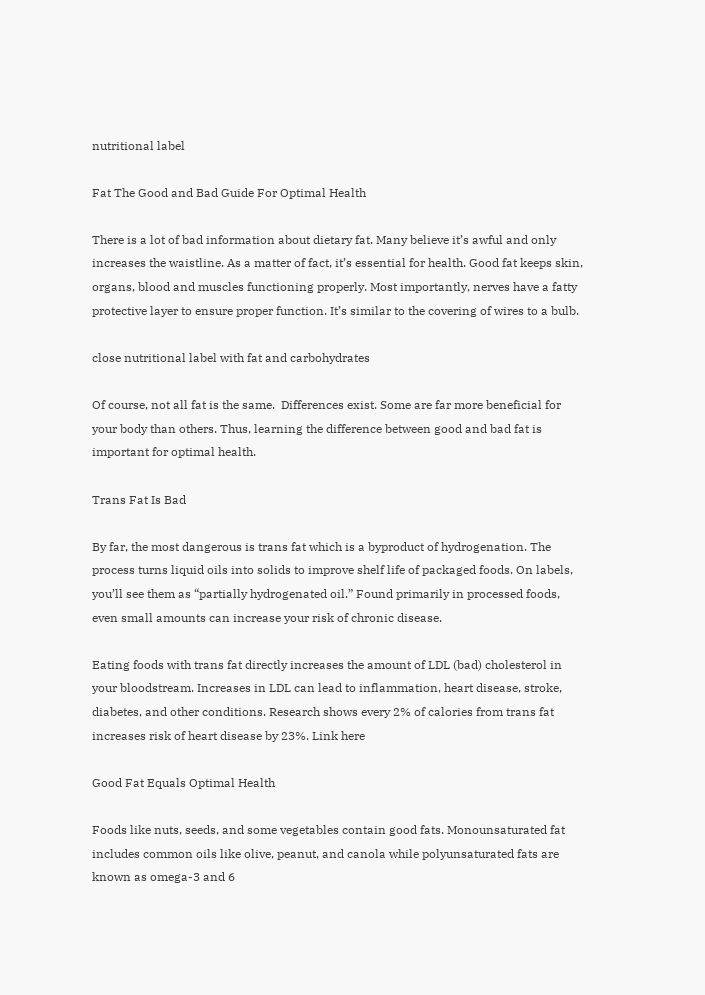nutritional label

Fat The Good and Bad Guide For Optimal Health

There is a lot of bad information about dietary fat. Many believe it’s awful and only increases the waistline. As a matter of fact, it’s essential for health. Good fat keeps skin, organs, blood and muscles functioning properly. Most importantly, nerves have a fatty protective layer to ensure proper function. It’s similar to the covering of wires to a bulb.

close nutritional label with fat and carbohydrates

Of course, not all fat is the same.  Differences exist. Some are far more beneficial for your body than others. Thus, learning the difference between good and bad fat is important for optimal health.

Trans Fat Is Bad

By far, the most dangerous is trans fat which is a byproduct of hydrogenation. The process turns liquid oils into solids to improve shelf life of packaged foods. On labels, you’ll see them as “partially hydrogenated oil.” Found primarily in processed foods, even small amounts can increase your risk of chronic disease.

Eating foods with trans fat directly increases the amount of LDL (bad) cholesterol in your bloodstream. Increases in LDL can lead to inflammation, heart disease, stroke, diabetes, and other conditions. Research shows every 2% of calories from trans fat increases risk of heart disease by 23%. Link here

Good Fat Equals Optimal Health

Foods like nuts, seeds, and some vegetables contain good fats. Monounsaturated fat includes common oils like olive, peanut, and canola while polyunsaturated fats are known as omega-3 and 6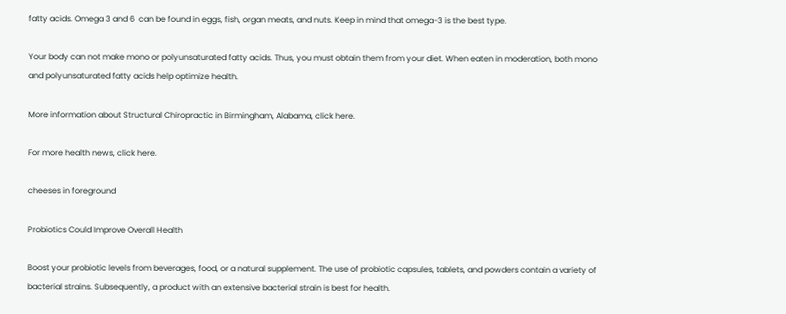fatty acids. Omega 3 and 6  can be found in eggs, fish, organ meats, and nuts. Keep in mind that omega-3 is the best type.

Your body can not make mono or polyunsaturated fatty acids. Thus, you must obtain them from your diet. When eaten in moderation, both mono and polyunsaturated fatty acids help optimize health.

More information about Structural Chiropractic in Birmingham, Alabama, click here.

For more health news, click here.

cheeses in foreground

Probiotics Could Improve Overall Health

Boost your probiotic levels from beverages, food, or a natural supplement. The use of probiotic capsules, tablets, and powders contain a variety of bacterial strains. Subsequently, a product with an extensive bacterial strain is best for health.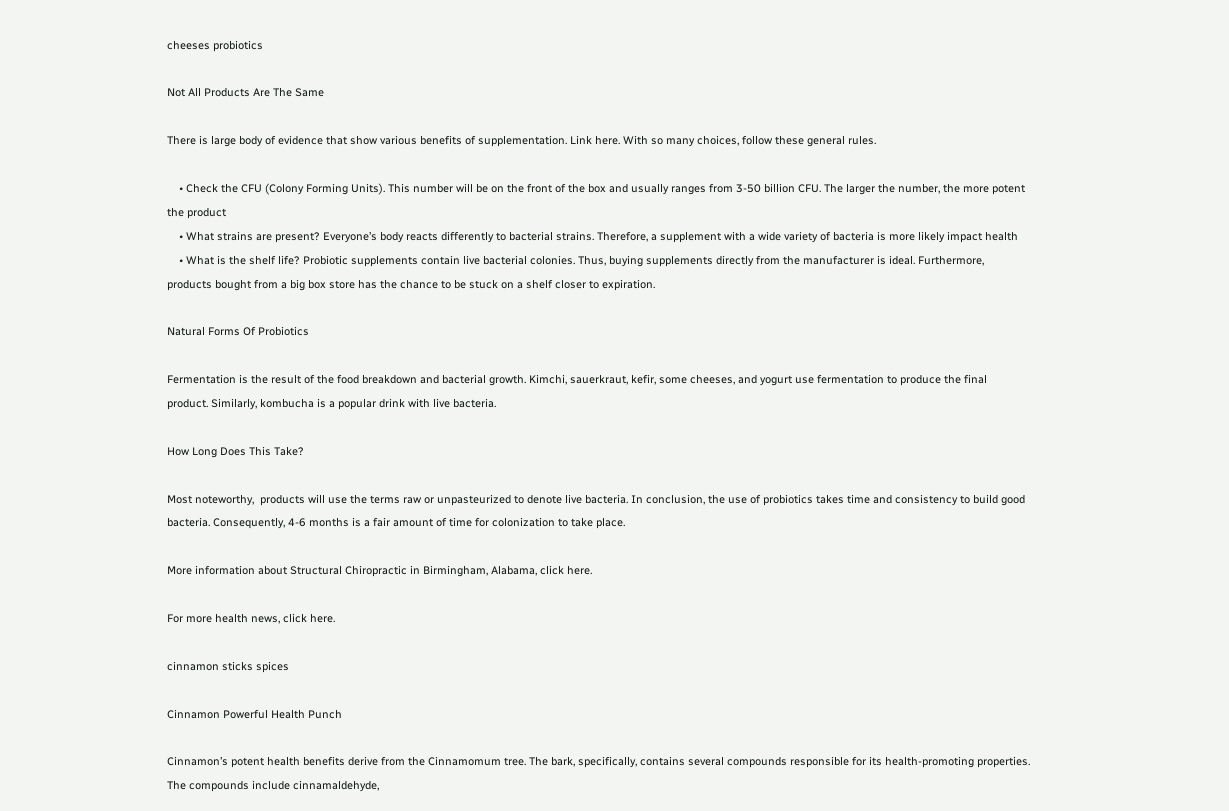cheeses probiotics

Not All Products Are The Same

There is large body of evidence that show various benefits of supplementation. Link here. With so many choices, follow these general rules.

    • Check the CFU (Colony Forming Units). This number will be on the front of the box and usually ranges from 3-50 billion CFU. The larger the number, the more potent the product
    • What strains are present? Everyone’s body reacts differently to bacterial strains. Therefore, a supplement with a wide variety of bacteria is more likely impact health
    • What is the shelf life? Probiotic supplements contain live bacterial colonies. Thus, buying supplements directly from the manufacturer is ideal. Furthermore, products bought from a big box store has the chance to be stuck on a shelf closer to expiration.

Natural Forms Of Probiotics

Fermentation is the result of the food breakdown and bacterial growth. Kimchi, sauerkraut, kefir, some cheeses, and yogurt use fermentation to produce the final product. Similarly, kombucha is a popular drink with live bacteria.

How Long Does This Take?

Most noteworthy,  products will use the terms raw or unpasteurized to denote live bacteria. In conclusion, the use of probiotics takes time and consistency to build good bacteria. Consequently, 4-6 months is a fair amount of time for colonization to take place.

More information about Structural Chiropractic in Birmingham, Alabama, click here.

For more health news, click here.

cinnamon sticks spices

Cinnamon Powerful Health Punch

Cinnamon’s potent health benefits derive from the Cinnamomum tree. The bark, specifically, contains several compounds responsible for its health-promoting properties. The compounds include cinnamaldehyde,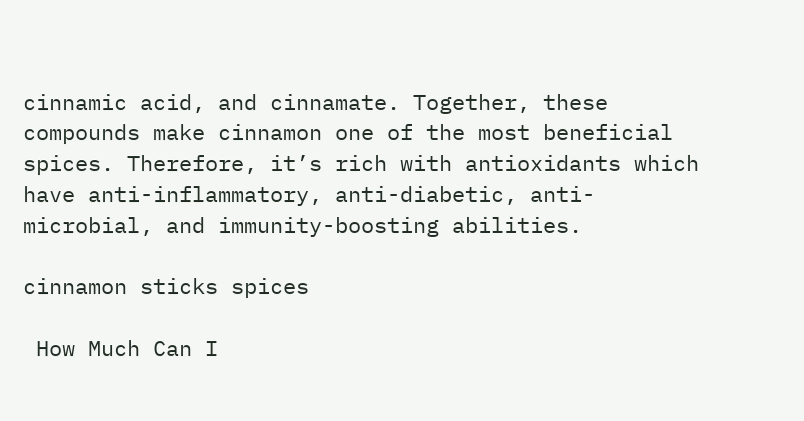cinnamic acid, and cinnamate. Together, these compounds make cinnamon one of the most beneficial spices. Therefore, it’s rich with antioxidants which have anti-inflammatory, anti-diabetic, anti-microbial, and immunity-boosting abilities.

cinnamon sticks spices

 How Much Can I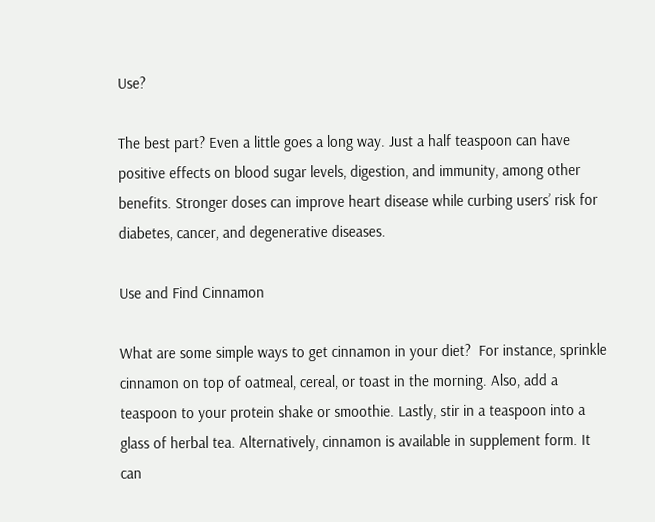Use?

The best part? Even a little goes a long way. Just a half teaspoon can have positive effects on blood sugar levels, digestion, and immunity, among other benefits. Stronger doses can improve heart disease while curbing users’ risk for diabetes, cancer, and degenerative diseases.

Use and Find Cinnamon

What are some simple ways to get cinnamon in your diet?  For instance, sprinkle cinnamon on top of oatmeal, cereal, or toast in the morning. Also, add a teaspoon to your protein shake or smoothie. Lastly, stir in a teaspoon into a glass of herbal tea. Alternatively, cinnamon is available in supplement form. It can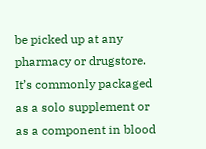be picked up at any pharmacy or drugstore. It’s commonly packaged as a solo supplement or as a component in blood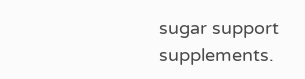sugar support supplements.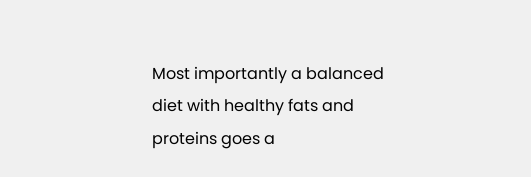Most importantly a balanced diet with healthy fats and proteins goes a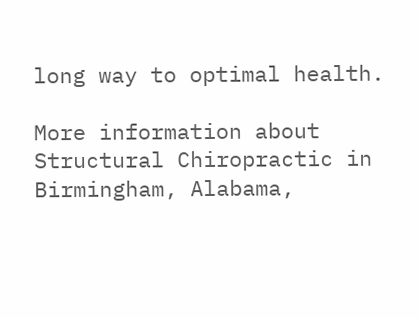long way to optimal health.

More information about Structural Chiropractic in Birmingham, Alabama,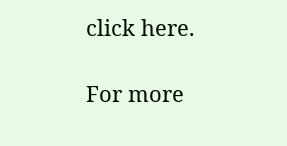click here.

For more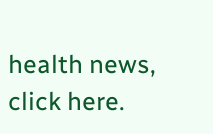health news, click here.